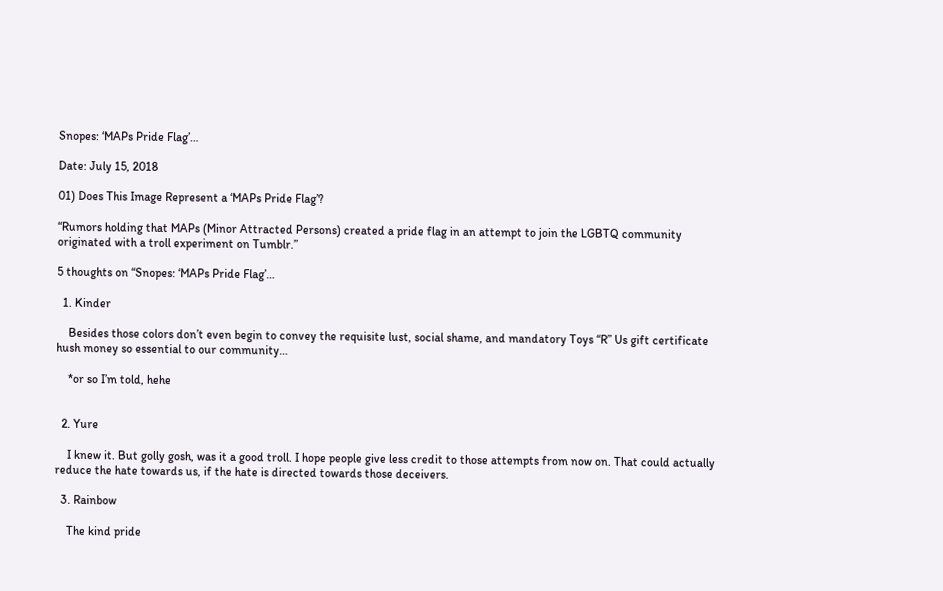Snopes: ‘MAPs Pride Flag’…

Date: July 15, 2018

01) Does This Image Represent a ‘MAPs Pride Flag’?

“Rumors holding that MAPs (Minor Attracted Persons) created a pride flag in an attempt to join the LGBTQ community originated with a troll experiment on Tumblr.”

5 thoughts on “Snopes: ‘MAPs Pride Flag’…

  1. Kinder

    Besides those colors don’t even begin to convey the requisite lust, social shame, and mandatory Toys “R” Us gift certificate hush money so essential to our community…

    *or so I’m told, hehe


  2. Yure

    I knew it. But golly gosh, was it a good troll. I hope people give less credit to those attempts from now on. That could actually reduce the hate towards us, if the hate is directed towards those deceivers.

  3. Rainbow

    The kind pride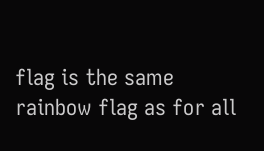flag is the same rainbow flag as for all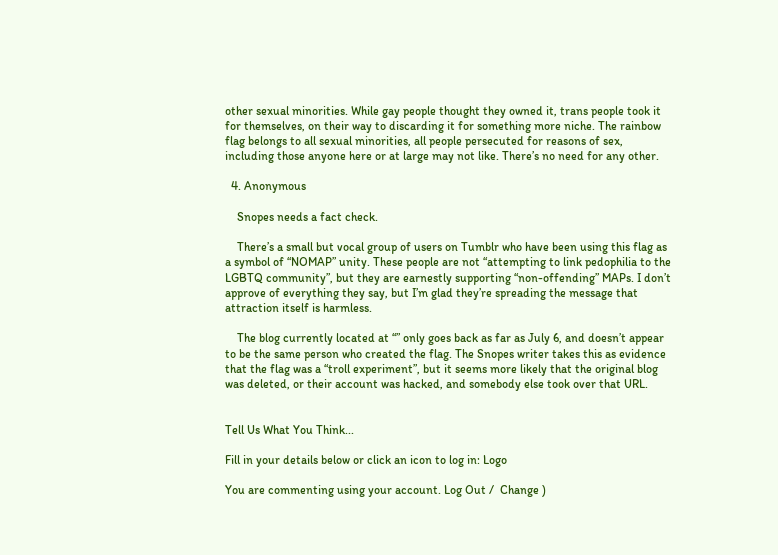other sexual minorities. While gay people thought they owned it, trans people took it for themselves, on their way to discarding it for something more niche. The rainbow flag belongs to all sexual minorities, all people persecuted for reasons of sex, including those anyone here or at large may not like. There’s no need for any other.

  4. Anonymous

    Snopes needs a fact check.

    There’s a small but vocal group of users on Tumblr who have been using this flag as a symbol of “NOMAP” unity. These people are not “attempting to link pedophilia to the LGBTQ community”, but they are earnestly supporting “non-offending” MAPs. I don’t approve of everything they say, but I’m glad they’re spreading the message that attraction itself is harmless.

    The blog currently located at “” only goes back as far as July 6, and doesn’t appear to be the same person who created the flag. The Snopes writer takes this as evidence that the flag was a “troll experiment”, but it seems more likely that the original blog was deleted, or their account was hacked, and somebody else took over that URL.


Tell Us What You Think...

Fill in your details below or click an icon to log in: Logo

You are commenting using your account. Log Out /  Change )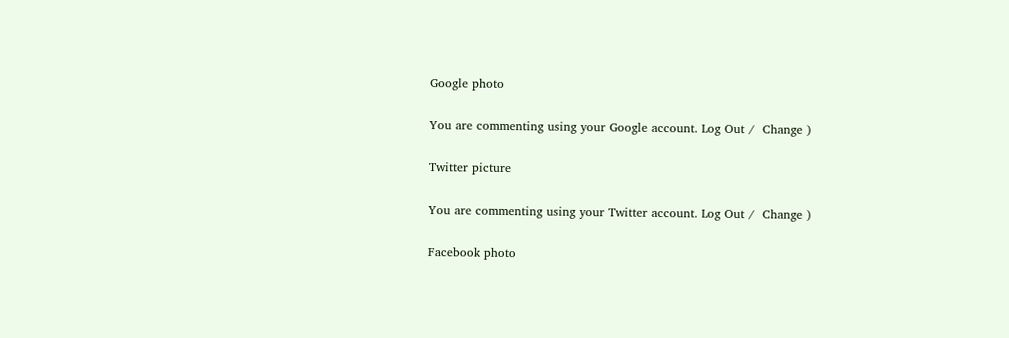Google photo

You are commenting using your Google account. Log Out /  Change )

Twitter picture

You are commenting using your Twitter account. Log Out /  Change )

Facebook photo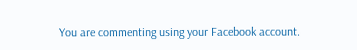You are commenting using your Facebook account.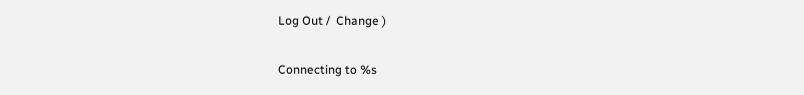Log Out /  Change )

Connecting to %s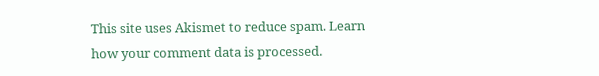This site uses Akismet to reduce spam. Learn how your comment data is processed.